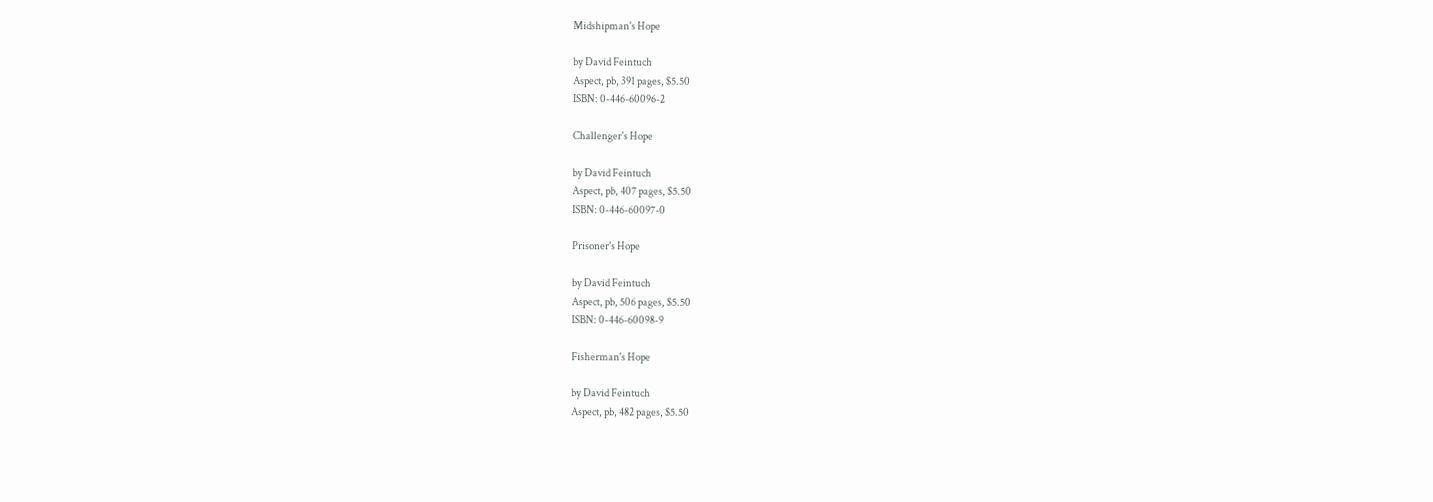Midshipman's Hope

by David Feintuch
Aspect, pb, 391 pages, $5.50
ISBN: 0-446-60096-2

Challenger's Hope

by David Feintuch
Aspect, pb, 407 pages, $5.50
ISBN: 0-446-60097-0

Prisoner's Hope

by David Feintuch
Aspect, pb, 506 pages, $5.50
ISBN: 0-446-60098-9

Fisherman's Hope

by David Feintuch
Aspect, pb, 482 pages, $5.50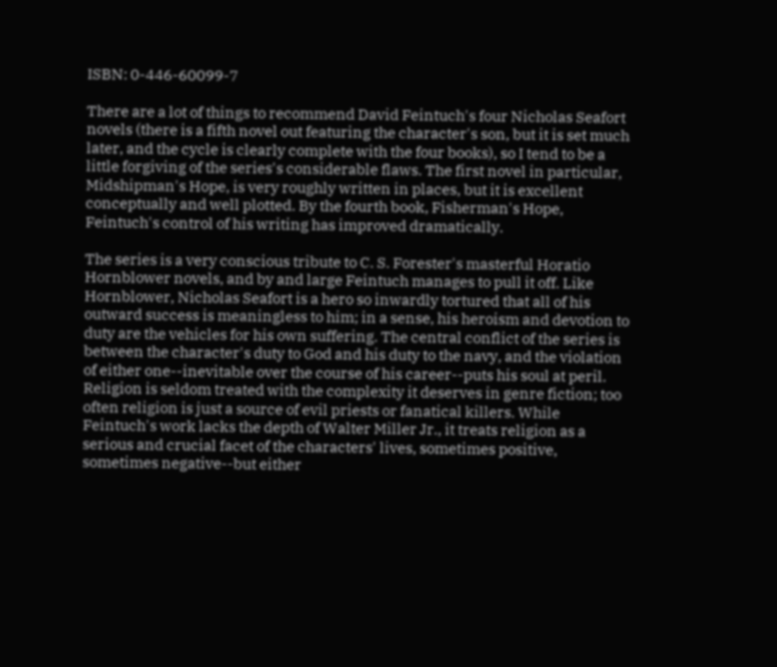ISBN: 0-446-60099-7

There are a lot of things to recommend David Feintuch's four Nicholas Seafort novels (there is a fifth novel out featuring the character's son, but it is set much later, and the cycle is clearly complete with the four books), so I tend to be a little forgiving of the series's considerable flaws. The first novel in particular, Midshipman's Hope, is very roughly written in places, but it is excellent conceptually and well plotted. By the fourth book, Fisherman's Hope, Feintuch's control of his writing has improved dramatically.

The series is a very conscious tribute to C. S. Forester's masterful Horatio Hornblower novels, and by and large Feintuch manages to pull it off. Like Hornblower, Nicholas Seafort is a hero so inwardly tortured that all of his outward success is meaningless to him; in a sense, his heroism and devotion to duty are the vehicles for his own suffering. The central conflict of the series is between the character's duty to God and his duty to the navy, and the violation of either one--inevitable over the course of his career--puts his soul at peril. Religion is seldom treated with the complexity it deserves in genre fiction; too often religion is just a source of evil priests or fanatical killers. While Feintuch's work lacks the depth of Walter Miller Jr., it treats religion as a serious and crucial facet of the characters' lives, sometimes positive, sometimes negative--but either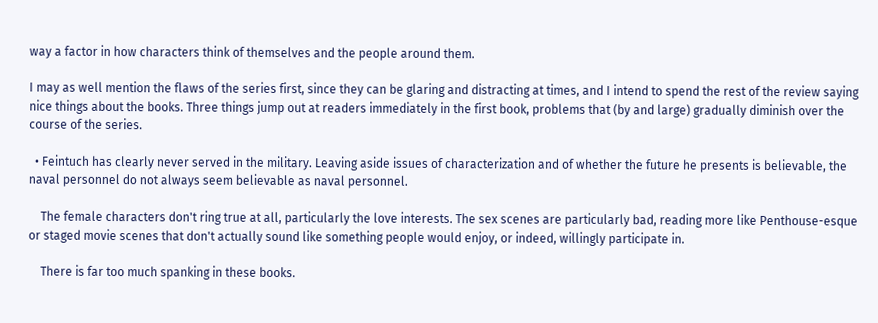way a factor in how characters think of themselves and the people around them.

I may as well mention the flaws of the series first, since they can be glaring and distracting at times, and I intend to spend the rest of the review saying nice things about the books. Three things jump out at readers immediately in the first book, problems that (by and large) gradually diminish over the course of the series.

  • Feintuch has clearly never served in the military. Leaving aside issues of characterization and of whether the future he presents is believable, the naval personnel do not always seem believable as naval personnel.

    The female characters don't ring true at all, particularly the love interests. The sex scenes are particularly bad, reading more like Penthouse-esque or staged movie scenes that don't actually sound like something people would enjoy, or indeed, willingly participate in.

    There is far too much spanking in these books.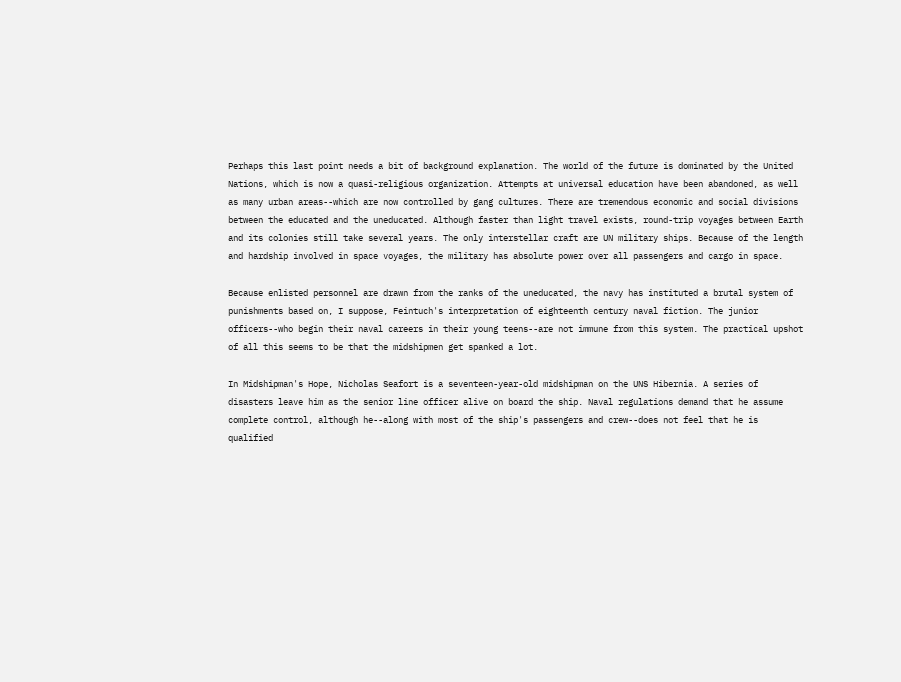Perhaps this last point needs a bit of background explanation. The world of the future is dominated by the United Nations, which is now a quasi-religious organization. Attempts at universal education have been abandoned, as well as many urban areas--which are now controlled by gang cultures. There are tremendous economic and social divisions between the educated and the uneducated. Although faster than light travel exists, round-trip voyages between Earth and its colonies still take several years. The only interstellar craft are UN military ships. Because of the length and hardship involved in space voyages, the military has absolute power over all passengers and cargo in space.

Because enlisted personnel are drawn from the ranks of the uneducated, the navy has instituted a brutal system of punishments based on, I suppose, Feintuch's interpretation of eighteenth century naval fiction. The junior officers--who begin their naval careers in their young teens--are not immune from this system. The practical upshot of all this seems to be that the midshipmen get spanked a lot.

In Midshipman's Hope, Nicholas Seafort is a seventeen-year-old midshipman on the UNS Hibernia. A series of disasters leave him as the senior line officer alive on board the ship. Naval regulations demand that he assume complete control, although he--along with most of the ship's passengers and crew--does not feel that he is qualified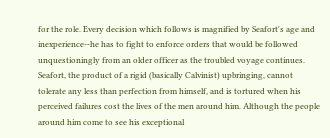for the role. Every decision which follows is magnified by Seafort's age and inexperience--he has to fight to enforce orders that would be followed unquestioningly from an older officer as the troubled voyage continues. Seafort, the product of a rigid (basically Calvinist) upbringing, cannot tolerate any less than perfection from himself, and is tortured when his perceived failures cost the lives of the men around him. Although the people around him come to see his exceptional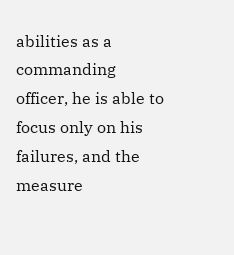abilities as a commanding officer, he is able to focus only on his failures, and the measure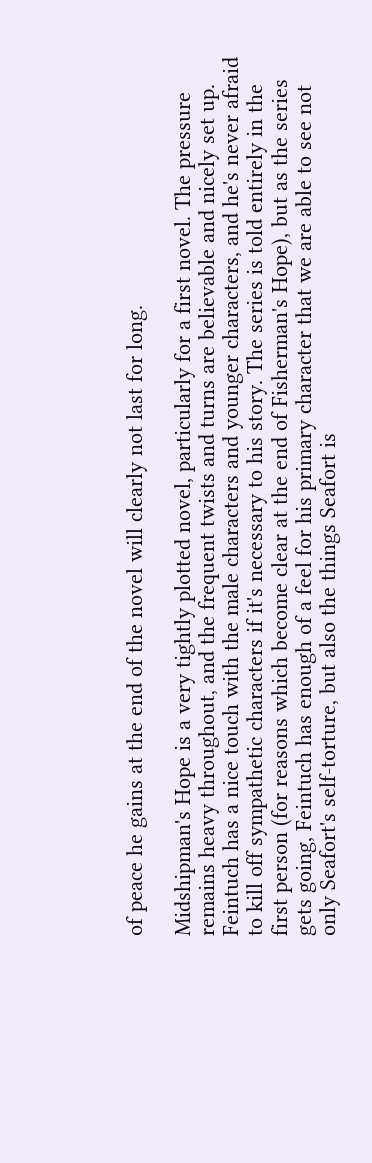of peace he gains at the end of the novel will clearly not last for long.

Midshipman's Hope is a very tightly plotted novel, particularly for a first novel. The pressure remains heavy throughout, and the frequent twists and turns are believable and nicely set up. Feintuch has a nice touch with the male characters and younger characters, and he's never afraid to kill off sympathetic characters if it's necessary to his story. The series is told entirely in the first person (for reasons which become clear at the end of Fisherman's Hope), but as the series gets going, Feintuch has enough of a feel for his primary character that we are able to see not only Seafort's self-torture, but also the things Seafort is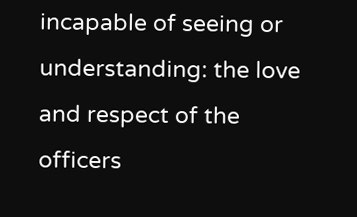incapable of seeing or understanding: the love and respect of the officers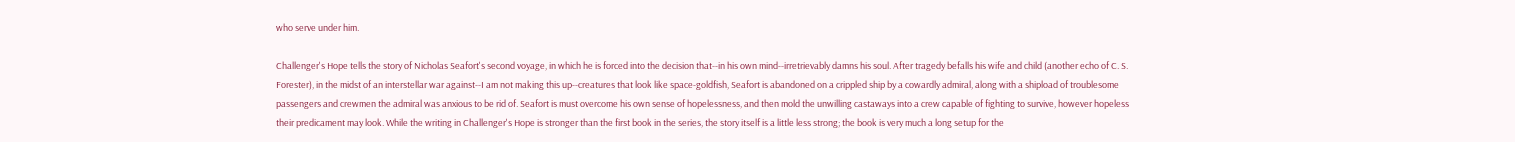who serve under him.

Challenger's Hope tells the story of Nicholas Seafort's second voyage, in which he is forced into the decision that--in his own mind--irretrievably damns his soul. After tragedy befalls his wife and child (another echo of C. S. Forester), in the midst of an interstellar war against--I am not making this up--creatures that look like space-goldfish, Seafort is abandoned on a crippled ship by a cowardly admiral, along with a shipload of troublesome passengers and crewmen the admiral was anxious to be rid of. Seafort is must overcome his own sense of hopelessness, and then mold the unwilling castaways into a crew capable of fighting to survive, however hopeless their predicament may look. While the writing in Challenger's Hope is stronger than the first book in the series, the story itself is a little less strong; the book is very much a long setup for the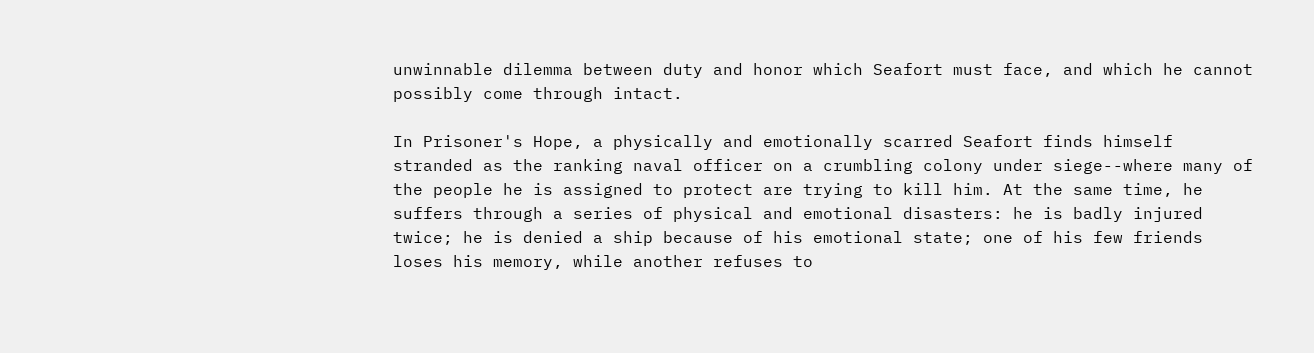unwinnable dilemma between duty and honor which Seafort must face, and which he cannot possibly come through intact.

In Prisoner's Hope, a physically and emotionally scarred Seafort finds himself stranded as the ranking naval officer on a crumbling colony under siege--where many of the people he is assigned to protect are trying to kill him. At the same time, he suffers through a series of physical and emotional disasters: he is badly injured twice; he is denied a ship because of his emotional state; one of his few friends loses his memory, while another refuses to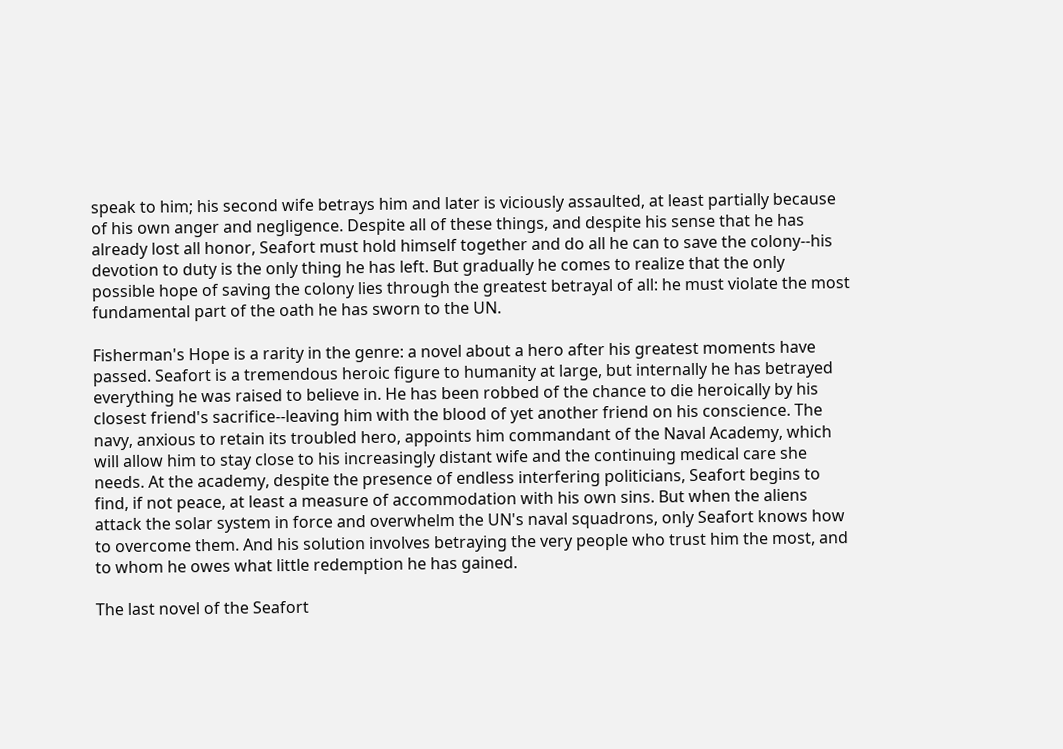speak to him; his second wife betrays him and later is viciously assaulted, at least partially because of his own anger and negligence. Despite all of these things, and despite his sense that he has already lost all honor, Seafort must hold himself together and do all he can to save the colony--his devotion to duty is the only thing he has left. But gradually he comes to realize that the only possible hope of saving the colony lies through the greatest betrayal of all: he must violate the most fundamental part of the oath he has sworn to the UN.

Fisherman's Hope is a rarity in the genre: a novel about a hero after his greatest moments have passed. Seafort is a tremendous heroic figure to humanity at large, but internally he has betrayed everything he was raised to believe in. He has been robbed of the chance to die heroically by his closest friend's sacrifice--leaving him with the blood of yet another friend on his conscience. The navy, anxious to retain its troubled hero, appoints him commandant of the Naval Academy, which will allow him to stay close to his increasingly distant wife and the continuing medical care she needs. At the academy, despite the presence of endless interfering politicians, Seafort begins to find, if not peace, at least a measure of accommodation with his own sins. But when the aliens attack the solar system in force and overwhelm the UN's naval squadrons, only Seafort knows how to overcome them. And his solution involves betraying the very people who trust him the most, and to whom he owes what little redemption he has gained.

The last novel of the Seafort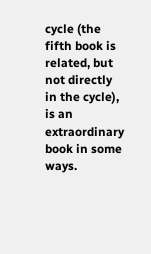cycle (the fifth book is related, but not directly in the cycle), is an extraordinary book in some ways.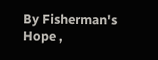By Fisherman's Hope ,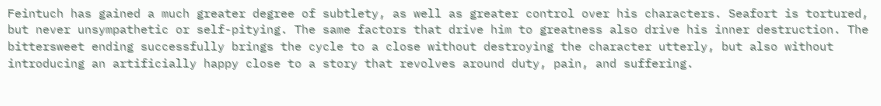Feintuch has gained a much greater degree of subtlety, as well as greater control over his characters. Seafort is tortured, but never unsympathetic or self-pitying. The same factors that drive him to greatness also drive his inner destruction. The bittersweet ending successfully brings the cycle to a close without destroying the character utterly, but also without introducing an artificially happy close to a story that revolves around duty, pain, and suffering.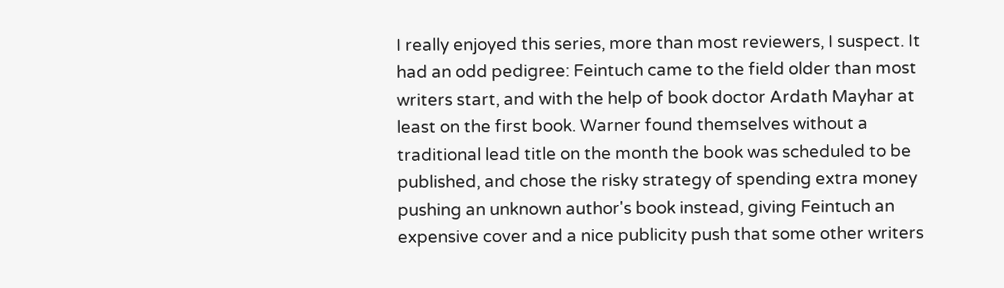I really enjoyed this series, more than most reviewers, I suspect. It had an odd pedigree: Feintuch came to the field older than most writers start, and with the help of book doctor Ardath Mayhar at least on the first book. Warner found themselves without a traditional lead title on the month the book was scheduled to be published, and chose the risky strategy of spending extra money pushing an unknown author's book instead, giving Feintuch an expensive cover and a nice publicity push that some other writers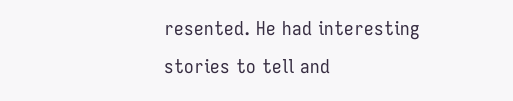resented. He had interesting stories to tell and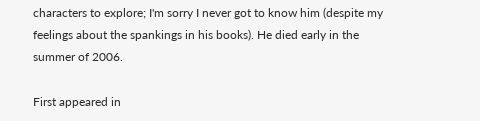characters to explore; I'm sorry I never got to know him (despite my feelings about the spankings in his books). He died early in the summer of 2006.

First appeared in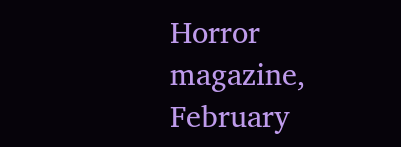Horror magazine, February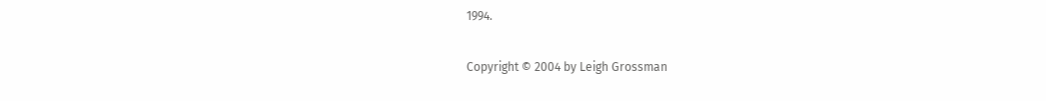1994.

Copyright © 2004 by Leigh Grossman